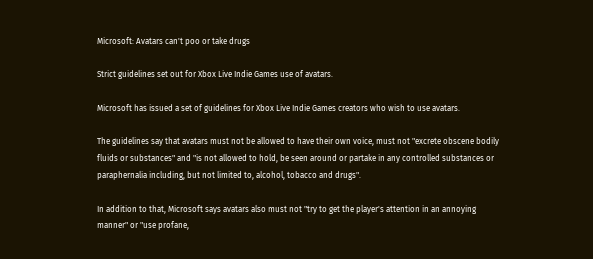Microsoft: Avatars can't poo or take drugs

Strict guidelines set out for Xbox Live Indie Games use of avatars.

Microsoft has issued a set of guidelines for Xbox Live Indie Games creators who wish to use avatars.

The guidelines say that avatars must not be allowed to have their own voice, must not "excrete obscene bodily fluids or substances" and "is not allowed to hold, be seen around or partake in any controlled substances or paraphernalia including, but not limited to, alcohol, tobacco and drugs".

In addition to that, Microsoft says avatars also must not "try to get the player's attention in an annoying manner" or "use profane,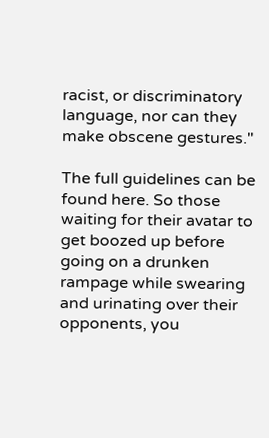racist, or discriminatory language, nor can they make obscene gestures."

The full guidelines can be found here. So those waiting for their avatar to get boozed up before going on a drunken rampage while swearing and urinating over their opponents, you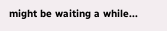might be waiting a while...